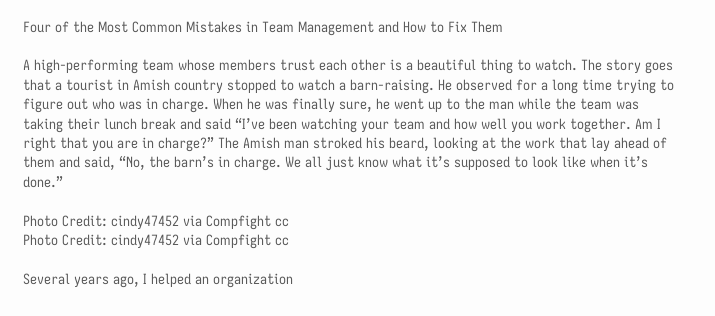Four of the Most Common Mistakes in Team Management and How to Fix Them

A high-performing team whose members trust each other is a beautiful thing to watch. The story goes that a tourist in Amish country stopped to watch a barn-raising. He observed for a long time trying to figure out who was in charge. When he was finally sure, he went up to the man while the team was taking their lunch break and said “I’ve been watching your team and how well you work together. Am I right that you are in charge?” The Amish man stroked his beard, looking at the work that lay ahead of them and said, “No, the barn’s in charge. We all just know what it’s supposed to look like when it’s done.”

Photo Credit: cindy47452 via Compfight cc
Photo Credit: cindy47452 via Compfight cc

Several years ago, I helped an organization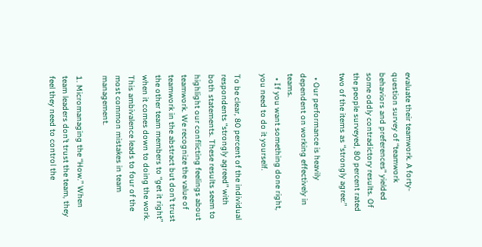evaluate their teamwork. A forty-question survey of “teamwork behaviors and preferences” yielded some oddly contradictory results. Of the people surveyed, 80 percent rated two of the items as “strongly agree:”

  • Our performance is heavily dependent on working effectively in teams.
  • If you want something done right, you need to do it yourself.

To be clear, 80 percent of the individual respondents “strongly agreed” with both statements. These results seem to highlight our conflicting feelings about teamwork. We recognize the value of teamwork in the abstract but don’t trust the other team members to “get it right” when it comes down to doing the work. This ambivalence leads to four of the most common mistakes in team management.

1. Micromanaging the “How.” When team leaders don’t trust the team, they feel they need to control the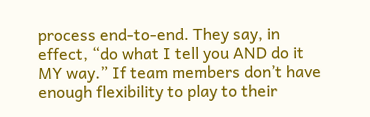process end-to-end. They say, in effect, “do what I tell you AND do it MY way.” If team members don’t have enough flexibility to play to their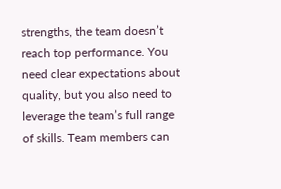strengths, the team doesn’t reach top performance. You need clear expectations about quality, but you also need to leverage the team’s full range of skills. Team members can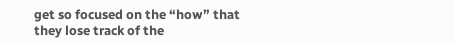get so focused on the “how” that they lose track of the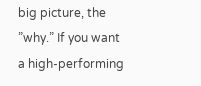big picture, the ”why.” If you want a high-performing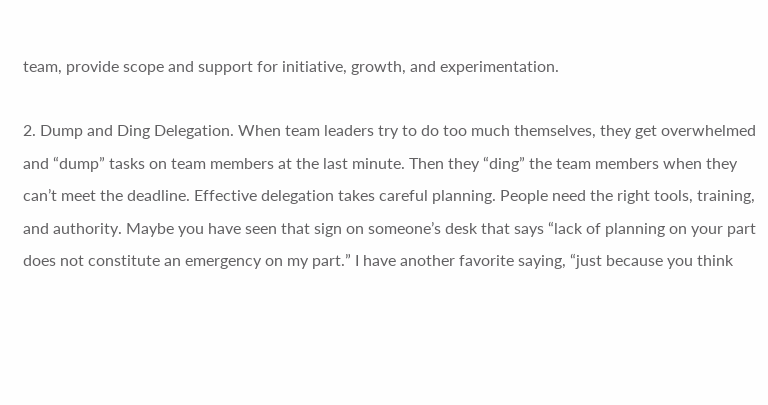team, provide scope and support for initiative, growth, and experimentation.

2. Dump and Ding Delegation. When team leaders try to do too much themselves, they get overwhelmed and “dump” tasks on team members at the last minute. Then they “ding” the team members when they can’t meet the deadline. Effective delegation takes careful planning. People need the right tools, training, and authority. Maybe you have seen that sign on someone’s desk that says “lack of planning on your part does not constitute an emergency on my part.” I have another favorite saying, “just because you think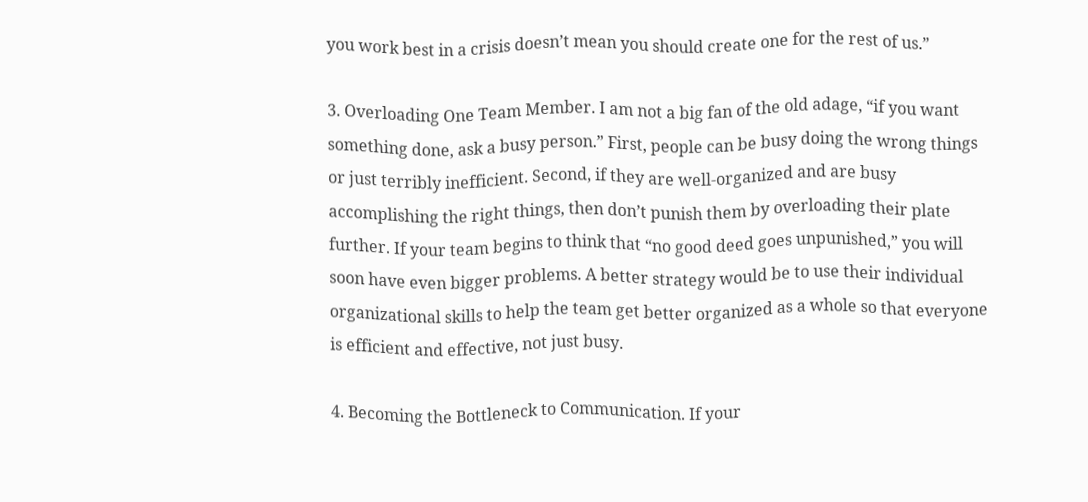you work best in a crisis doesn’t mean you should create one for the rest of us.”

3. Overloading One Team Member. I am not a big fan of the old adage, “if you want something done, ask a busy person.” First, people can be busy doing the wrong things or just terribly inefficient. Second, if they are well-organized and are busy accomplishing the right things, then don’t punish them by overloading their plate further. If your team begins to think that “no good deed goes unpunished,” you will soon have even bigger problems. A better strategy would be to use their individual organizational skills to help the team get better organized as a whole so that everyone is efficient and effective, not just busy.

4. Becoming the Bottleneck to Communication. If your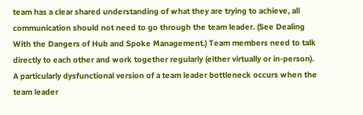team has a clear shared understanding of what they are trying to achieve, all communication should not need to go through the team leader. (See Dealing With the Dangers of Hub and Spoke Management.) Team members need to talk directly to each other and work together regularly (either virtually or in-person). A particularly dysfunctional version of a team leader bottleneck occurs when the team leader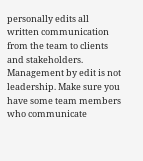personally edits all written communication from the team to clients and stakeholders. Management by edit is not leadership. Make sure you have some team members who communicate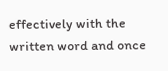effectively with the written word and once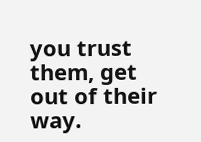you trust them, get out of their way.